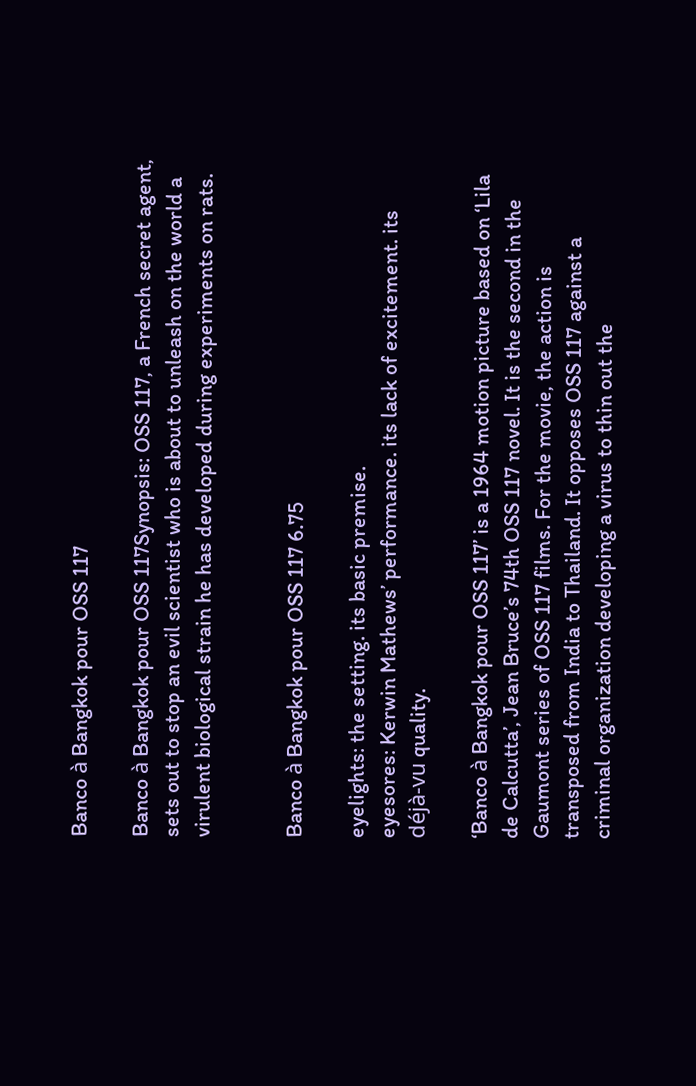Banco à Bangkok pour OSS 117

Banco à Bangkok pour OSS 117Synopsis: OSS 117, a French secret agent, sets out to stop an evil scientist who is about to unleash on the world a virulent biological strain he has developed during experiments on rats.


Banco à Bangkok pour OSS 117 6.75

eyelights: the setting. its basic premise.
eyesores: Kerwin Mathews’ performance. its lack of excitement. its déjà-vu quality.

‘Banco à Bangkok pour OSS 117’ is a 1964 motion picture based on ‘Lila de Calcutta’, Jean Bruce’s 74th OSS 117 novel. It is the second in the Gaumont series of OSS 117 films. For the movie, the action is transposed from India to Thailand. It opposes OSS 117 against a criminal organization developing a virus to thin out the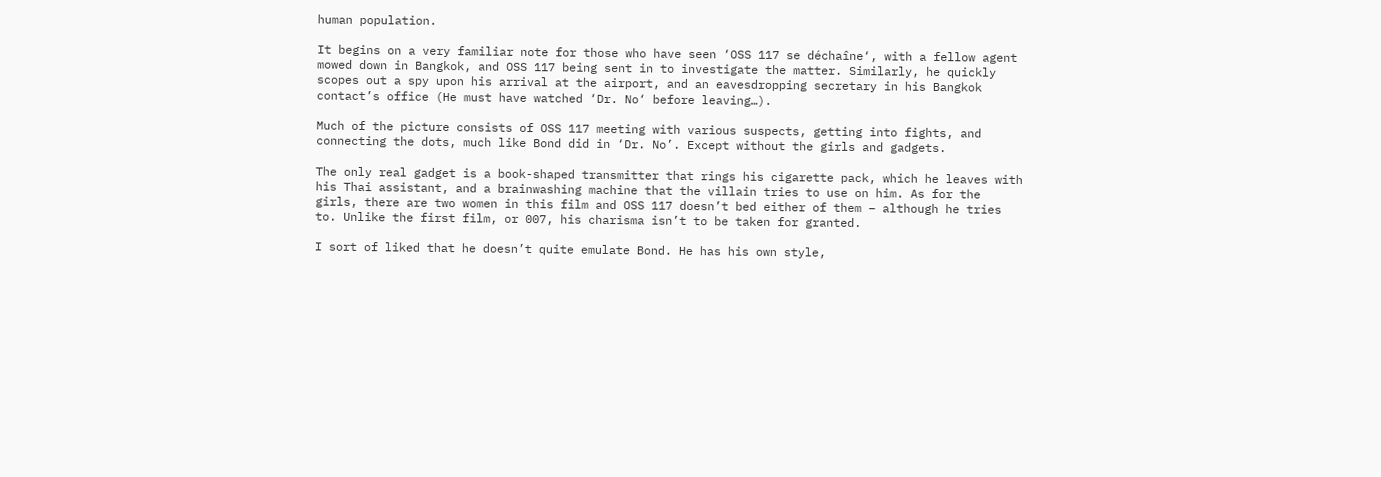human population.

It begins on a very familiar note for those who have seen ‘OSS 117 se déchaîne‘, with a fellow agent mowed down in Bangkok, and OSS 117 being sent in to investigate the matter. Similarly, he quickly scopes out a spy upon his arrival at the airport, and an eavesdropping secretary in his Bangkok contact’s office (He must have watched ‘Dr. No‘ before leaving…).

Much of the picture consists of OSS 117 meeting with various suspects, getting into fights, and connecting the dots, much like Bond did in ‘Dr. No’. Except without the girls and gadgets.

The only real gadget is a book-shaped transmitter that rings his cigarette pack, which he leaves with his Thai assistant, and a brainwashing machine that the villain tries to use on him. As for the girls, there are two women in this film and OSS 117 doesn’t bed either of them – although he tries to. Unlike the first film, or 007, his charisma isn’t to be taken for granted.

I sort of liked that he doesn’t quite emulate Bond. He has his own style,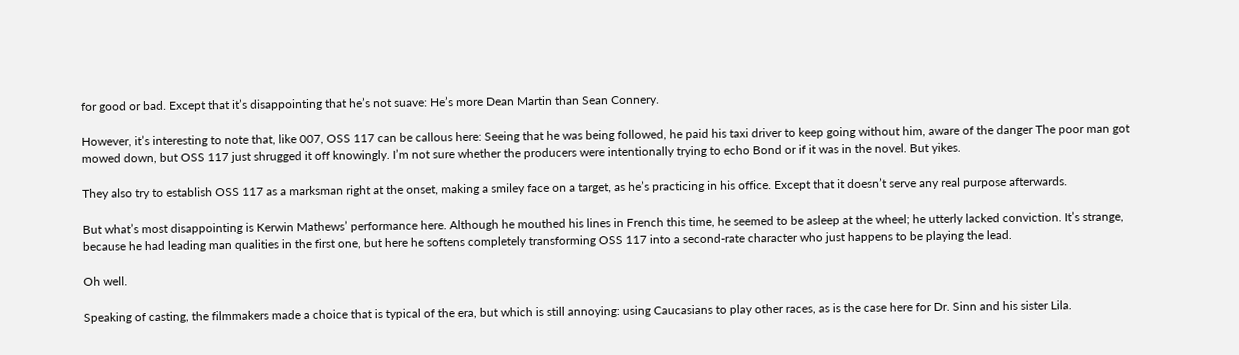for good or bad. Except that it’s disappointing that he’s not suave: He’s more Dean Martin than Sean Connery.

However, it’s interesting to note that, like 007, OSS 117 can be callous here: Seeing that he was being followed, he paid his taxi driver to keep going without him, aware of the danger The poor man got mowed down, but OSS 117 just shrugged it off knowingly. I’m not sure whether the producers were intentionally trying to echo Bond or if it was in the novel. But yikes.

They also try to establish OSS 117 as a marksman right at the onset, making a smiley face on a target, as he’s practicing in his office. Except that it doesn’t serve any real purpose afterwards.

But what’s most disappointing is Kerwin Mathews’ performance here. Although he mouthed his lines in French this time, he seemed to be asleep at the wheel; he utterly lacked conviction. It’s strange, because he had leading man qualities in the first one, but here he softens completely transforming OSS 117 into a second-rate character who just happens to be playing the lead.

Oh well.

Speaking of casting, the filmmakers made a choice that is typical of the era, but which is still annoying: using Caucasians to play other races, as is the case here for Dr. Sinn and his sister Lila.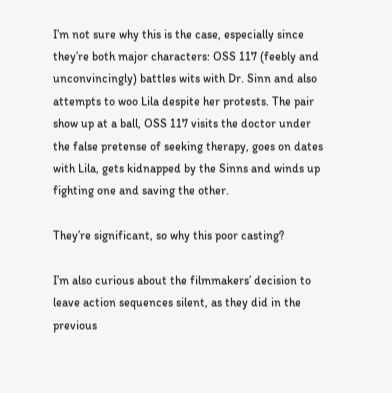I’m not sure why this is the case, especially since they’re both major characters: OSS 117 (feebly and unconvincingly) battles wits with Dr. Sinn and also attempts to woo Lila despite her protests. The pair show up at a ball, OSS 117 visits the doctor under the false pretense of seeking therapy, goes on dates with Lila, gets kidnapped by the Sinns and winds up fighting one and saving the other.

They’re significant, so why this poor casting?

I’m also curious about the filmmakers’ decision to leave action sequences silent, as they did in the previous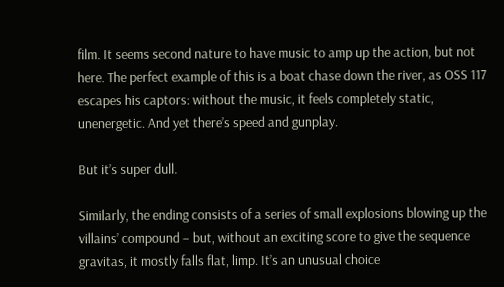film. It seems second nature to have music to amp up the action, but not here. The perfect example of this is a boat chase down the river, as OSS 117 escapes his captors: without the music, it feels completely static, unenergetic. And yet there’s speed and gunplay.

But it’s super dull.

Similarly, the ending consists of a series of small explosions blowing up the villains’ compound – but, without an exciting score to give the sequence gravitas, it mostly falls flat, limp. It’s an unusual choice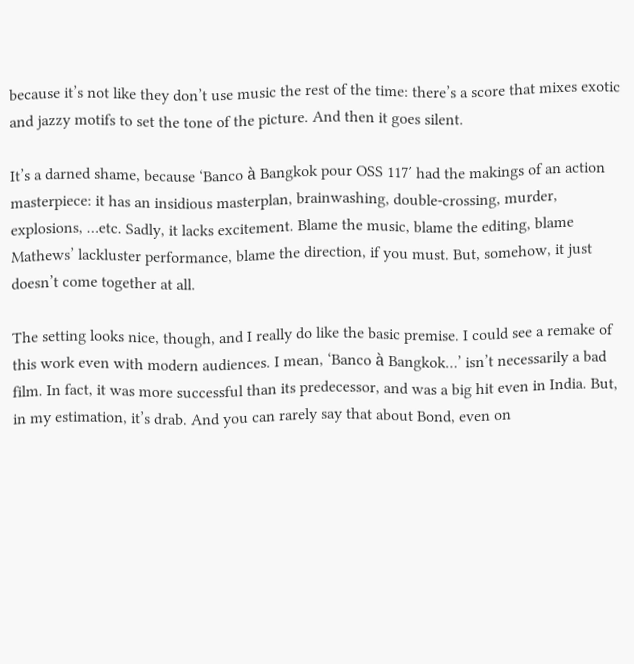because it’s not like they don’t use music the rest of the time: there’s a score that mixes exotic and jazzy motifs to set the tone of the picture. And then it goes silent.

It’s a darned shame, because ‘Banco à Bangkok pour OSS 117′ had the makings of an action masterpiece: it has an insidious masterplan, brainwashing, double-crossing, murder, explosions, …etc. Sadly, it lacks excitement. Blame the music, blame the editing, blame Mathews’ lackluster performance, blame the direction, if you must. But, somehow, it just doesn’t come together at all.

The setting looks nice, though, and I really do like the basic premise. I could see a remake of this work even with modern audiences. I mean, ‘Banco à Bangkok…’ isn’t necessarily a bad film. In fact, it was more successful than its predecessor, and was a big hit even in India. But, in my estimation, it’s drab. And you can rarely say that about Bond, even on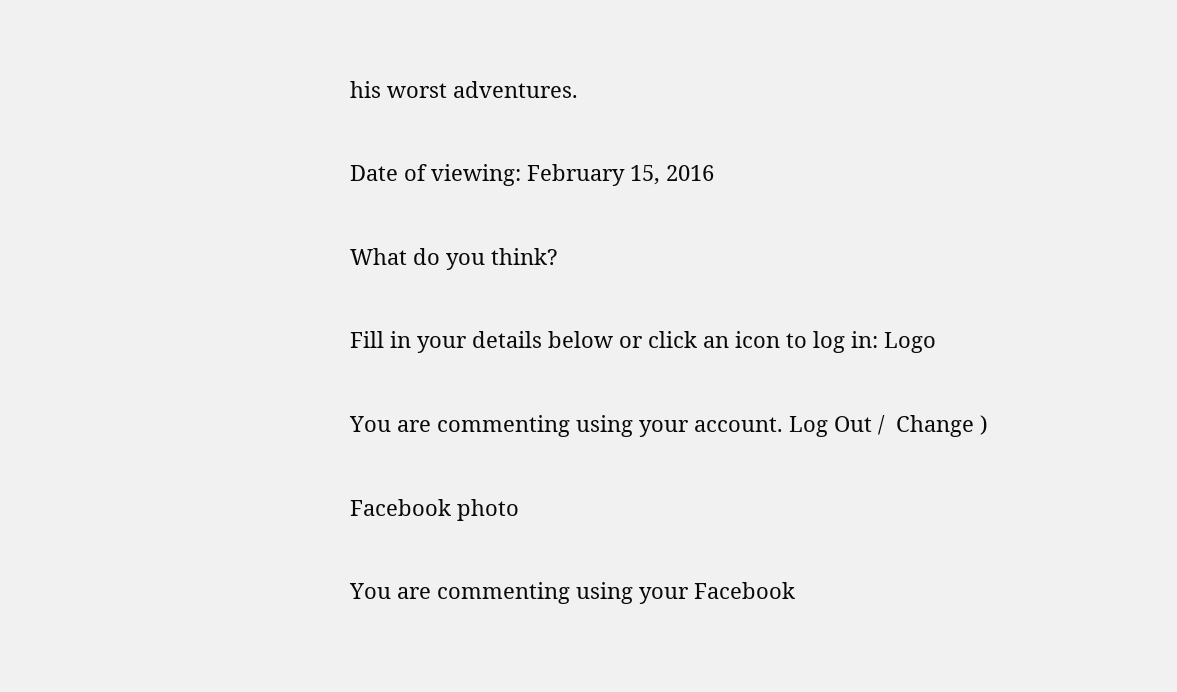his worst adventures.

Date of viewing: February 15, 2016

What do you think?

Fill in your details below or click an icon to log in: Logo

You are commenting using your account. Log Out /  Change )

Facebook photo

You are commenting using your Facebook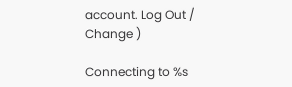account. Log Out /  Change )

Connecting to %s